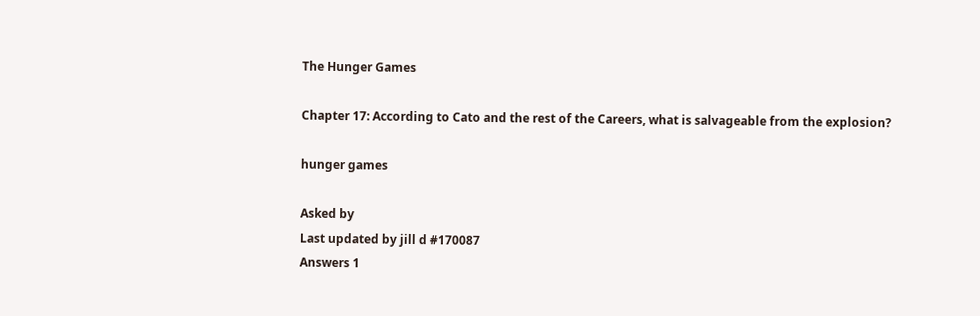The Hunger Games

Chapter 17: According to Cato and the rest of the Careers, what is salvageable from the explosion?

hunger games

Asked by
Last updated by jill d #170087
Answers 1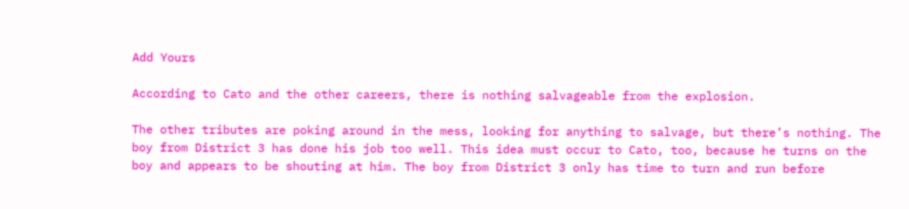Add Yours

According to Cato and the other careers, there is nothing salvageable from the explosion.

The other tributes are poking around in the mess, looking for anything to salvage, but there’s nothing. The boy from District 3 has done his job too well. This idea must occur to Cato, too, because he turns on the boy and appears to be shouting at him. The boy from District 3 only has time to turn and run before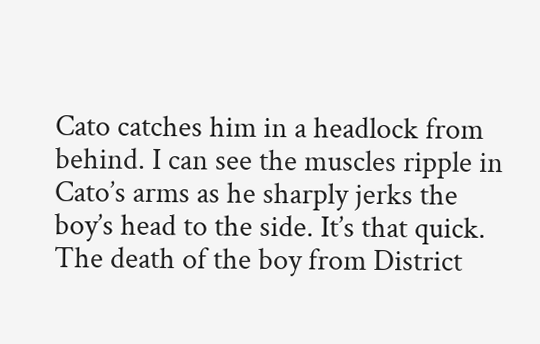Cato catches him in a headlock from behind. I can see the muscles ripple in Cato’s arms as he sharply jerks the boy’s head to the side. It’s that quick. The death of the boy from District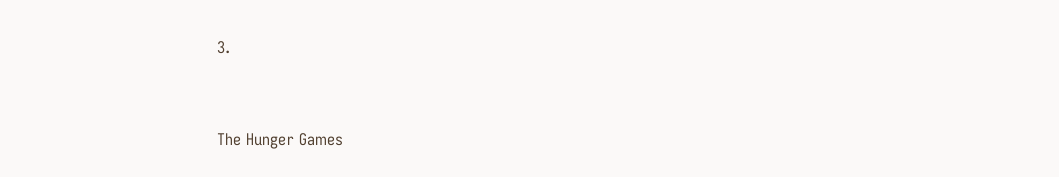3.


The Hunger Games